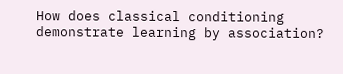How does classical conditioning demonstrate learning by association?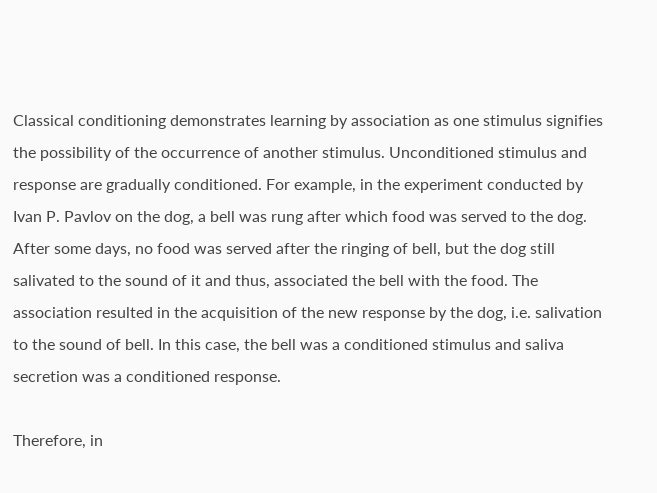Classical conditioning demonstrates learning by association as one stimulus signifies the possibility of the occurrence of another stimulus. Unconditioned stimulus and response are gradually conditioned. For example, in the experiment conducted by Ivan P. Pavlov on the dog, a bell was rung after which food was served to the dog. After some days, no food was served after the ringing of bell, but the dog still salivated to the sound of it and thus, associated the bell with the food. The association resulted in the acquisition of the new response by the dog, i.e. salivation to the sound of bell. In this case, the bell was a conditioned stimulus and saliva secretion was a conditioned response.

Therefore, in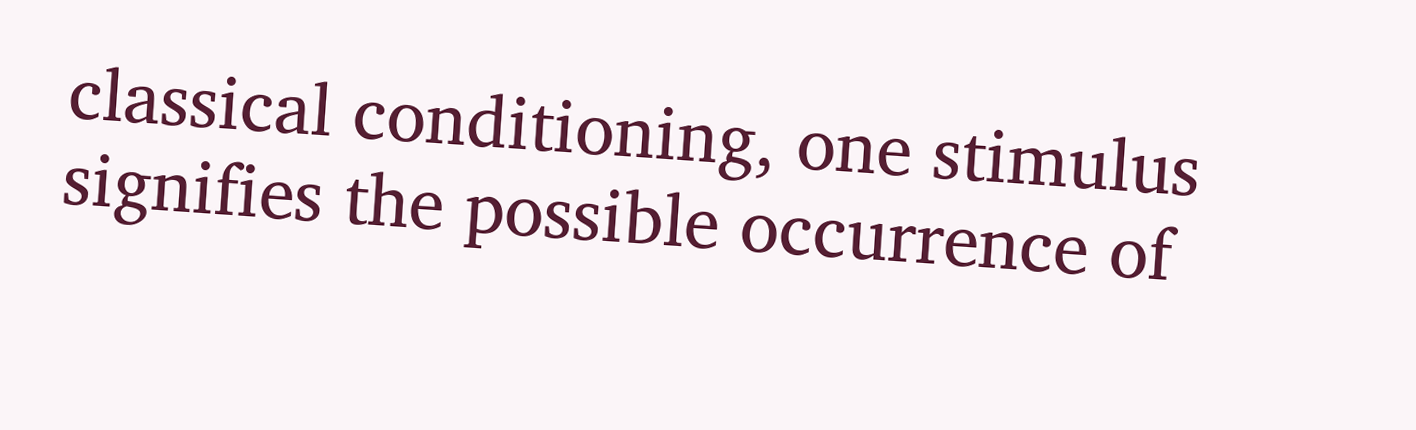classical conditioning, one stimulus signifies the possible occurrence of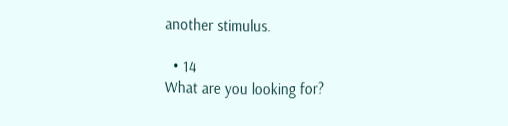another stimulus.

  • 14
What are you looking for?